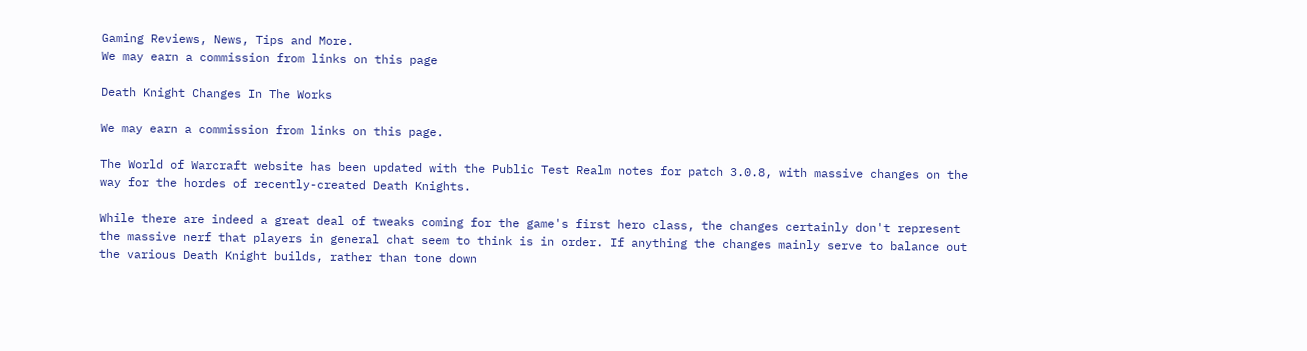Gaming Reviews, News, Tips and More.
We may earn a commission from links on this page

Death Knight Changes In The Works

We may earn a commission from links on this page.

The World of Warcraft website has been updated with the Public Test Realm notes for patch 3.0.8, with massive changes on the way for the hordes of recently-created Death Knights.

While there are indeed a great deal of tweaks coming for the game's first hero class, the changes certainly don't represent the massive nerf that players in general chat seem to think is in order. If anything the changes mainly serve to balance out the various Death Knight builds, rather than tone down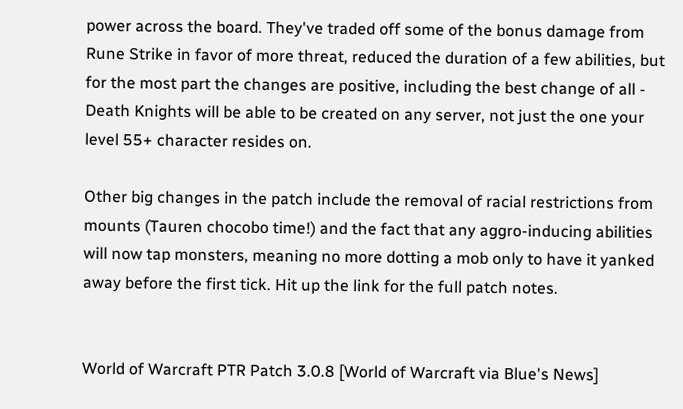power across the board. They've traded off some of the bonus damage from Rune Strike in favor of more threat, reduced the duration of a few abilities, but for the most part the changes are positive, including the best change of all - Death Knights will be able to be created on any server, not just the one your level 55+ character resides on.

Other big changes in the patch include the removal of racial restrictions from mounts (Tauren chocobo time!) and the fact that any aggro-inducing abilities will now tap monsters, meaning no more dotting a mob only to have it yanked away before the first tick. Hit up the link for the full patch notes.


World of Warcraft PTR Patch 3.0.8 [World of Warcraft via Blue's News]